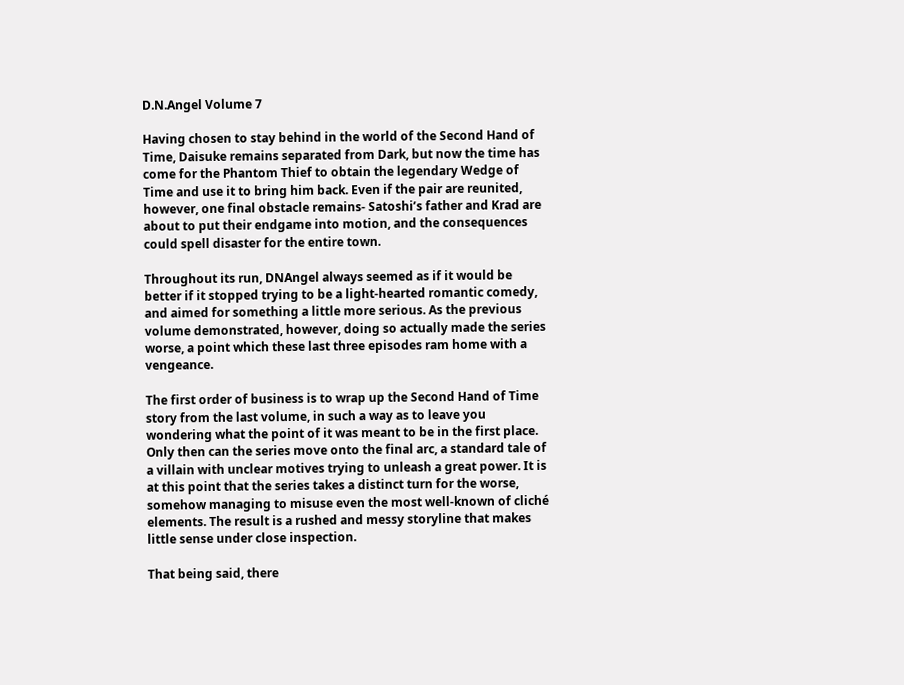D.N.Angel Volume 7

Having chosen to stay behind in the world of the Second Hand of Time, Daisuke remains separated from Dark, but now the time has come for the Phantom Thief to obtain the legendary Wedge of Time and use it to bring him back. Even if the pair are reunited, however, one final obstacle remains- Satoshi’s father and Krad are about to put their endgame into motion, and the consequences could spell disaster for the entire town.

Throughout its run, DNAngel always seemed as if it would be better if it stopped trying to be a light-hearted romantic comedy, and aimed for something a little more serious. As the previous volume demonstrated, however, doing so actually made the series worse, a point which these last three episodes ram home with a vengeance.

The first order of business is to wrap up the Second Hand of Time story from the last volume, in such a way as to leave you wondering what the point of it was meant to be in the first place. Only then can the series move onto the final arc, a standard tale of a villain with unclear motives trying to unleash a great power. It is at this point that the series takes a distinct turn for the worse, somehow managing to misuse even the most well-known of cliché elements. The result is a rushed and messy storyline that makes little sense under close inspection.

That being said, there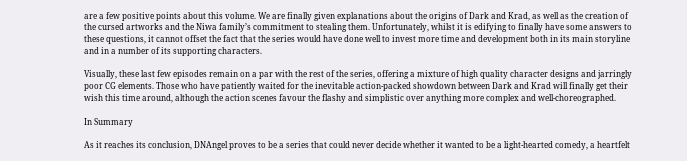are a few positive points about this volume. We are finally given explanations about the origins of Dark and Krad, as well as the creation of the cursed artworks and the Niwa family’s commitment to stealing them. Unfortunately, whilst it is edifying to finally have some answers to these questions, it cannot offset the fact that the series would have done well to invest more time and development both in its main storyline and in a number of its supporting characters.

Visually, these last few episodes remain on a par with the rest of the series, offering a mixture of high quality character designs and jarringly poor CG elements. Those who have patiently waited for the inevitable action-packed showdown between Dark and Krad will finally get their wish this time around, although the action scenes favour the flashy and simplistic over anything more complex and well-choreographed.

In Summary

As it reaches its conclusion, DNAngel proves to be a series that could never decide whether it wanted to be a light-hearted comedy, a heartfelt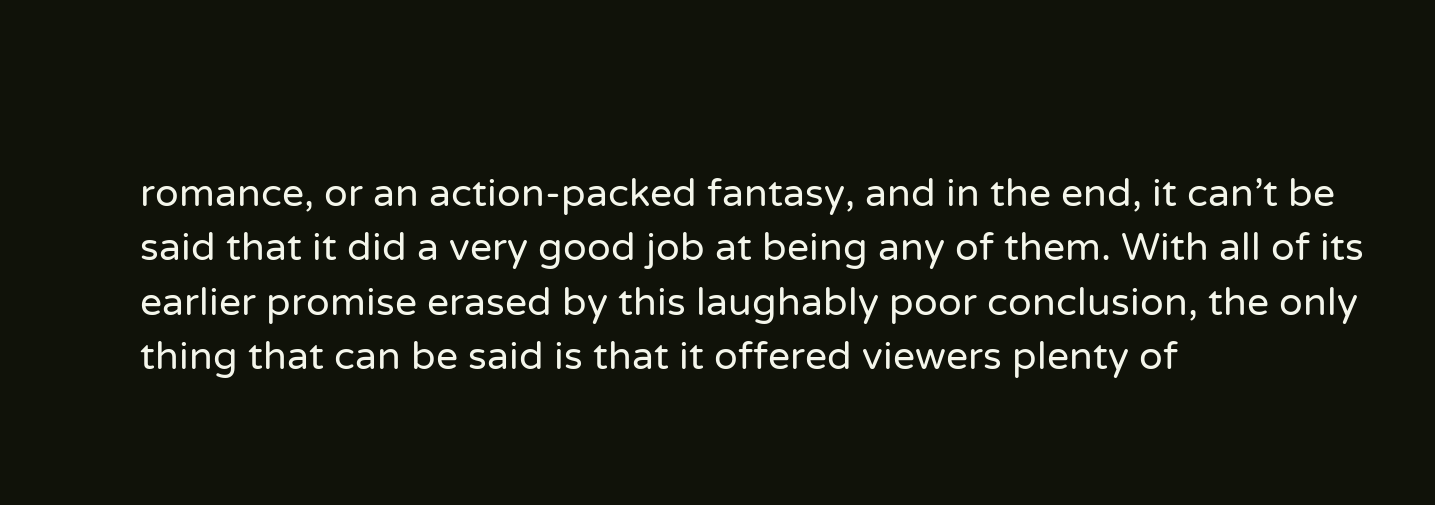romance, or an action-packed fantasy, and in the end, it can’t be said that it did a very good job at being any of them. With all of its earlier promise erased by this laughably poor conclusion, the only thing that can be said is that it offered viewers plenty of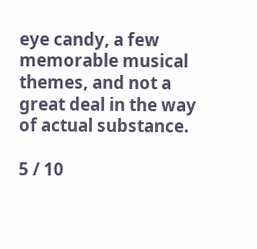eye candy, a few memorable musical themes, and not a great deal in the way of actual substance.

5 / 10